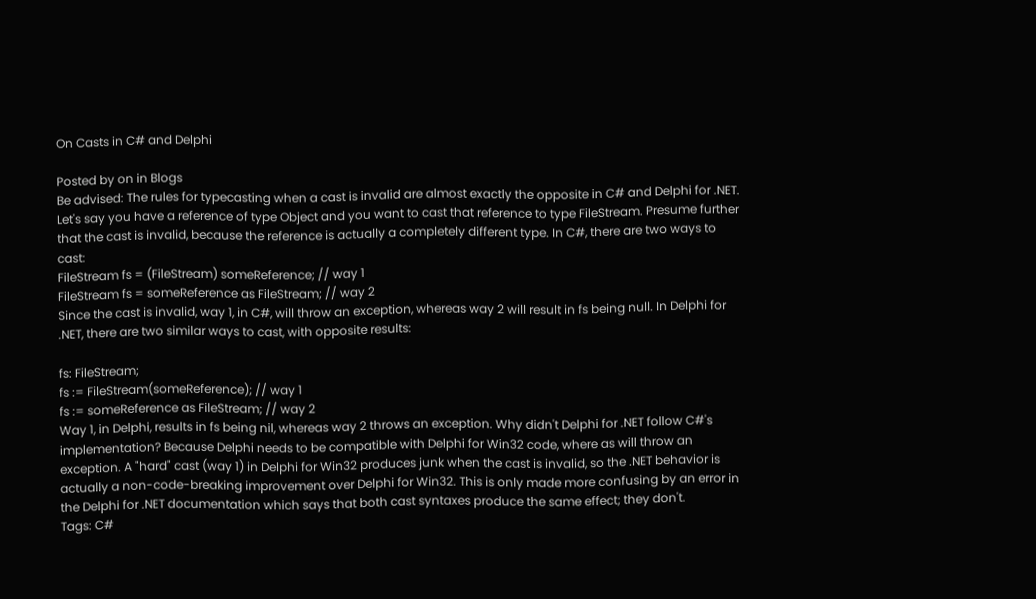On Casts in C# and Delphi

Posted by on in Blogs
Be advised: The rules for typecasting when a cast is invalid are almost exactly the opposite in C# and Delphi for .NET. Let's say you have a reference of type Object and you want to cast that reference to type FileStream. Presume further that the cast is invalid, because the reference is actually a completely different type. In C#, there are two ways to cast:
FileStream fs = (FileStream) someReference; // way 1
FileStream fs = someReference as FileStream; // way 2
Since the cast is invalid, way 1, in C#, will throw an exception, whereas way 2 will result in fs being null. In Delphi for .NET, there are two similar ways to cast, with opposite results:

fs: FileStream;
fs := FileStream(someReference); // way 1
fs := someReference as FileStream; // way 2
Way 1, in Delphi, results in fs being nil, whereas way 2 throws an exception. Why didn't Delphi for .NET follow C#'s implementation? Because Delphi needs to be compatible with Delphi for Win32 code, where as will throw an exception. A "hard" cast (way 1) in Delphi for Win32 produces junk when the cast is invalid, so the .NET behavior is actually a non-code-breaking improvement over Delphi for Win32. This is only made more confusing by an error in the Delphi for .NET documentation which says that both cast syntaxes produce the same effect; they don't.
Tags: C#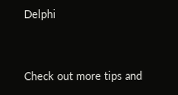Delphi


Check out more tips and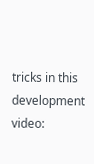tricks in this development video: